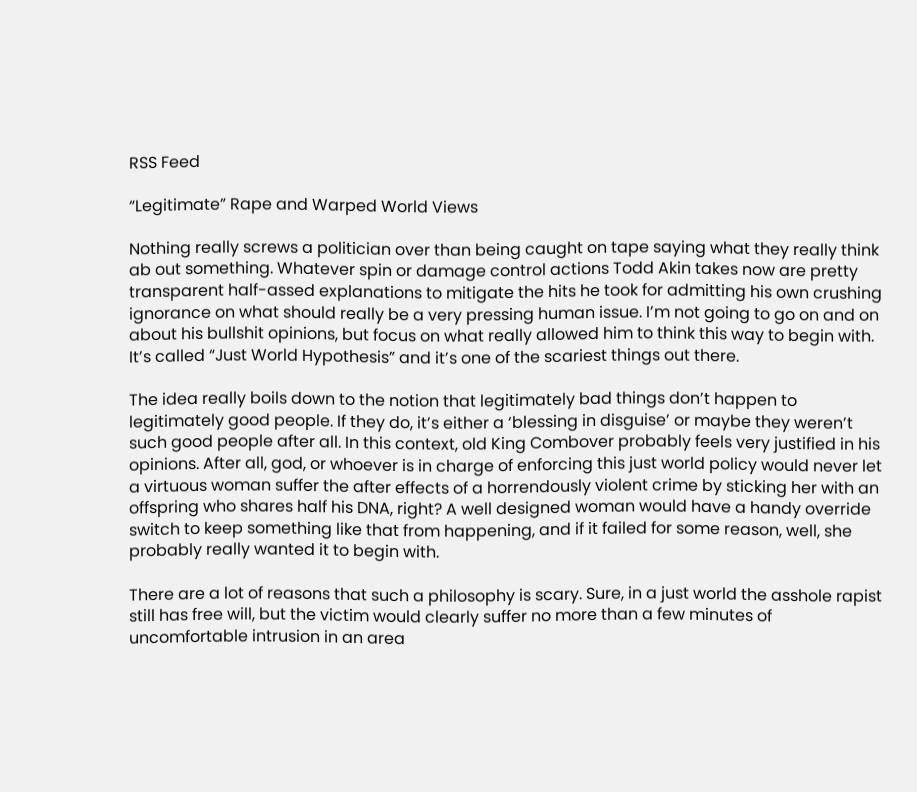RSS Feed

“Legitimate” Rape and Warped World Views

Nothing really screws a politician over than being caught on tape saying what they really think ab out something. Whatever spin or damage control actions Todd Akin takes now are pretty transparent half-assed explanations to mitigate the hits he took for admitting his own crushing ignorance on what should really be a very pressing human issue. I’m not going to go on and on about his bullshit opinions, but focus on what really allowed him to think this way to begin with. It’s called “Just World Hypothesis” and it’s one of the scariest things out there.

The idea really boils down to the notion that legitimately bad things don’t happen to legitimately good people. If they do, it’s either a ‘blessing in disguise’ or maybe they weren’t such good people after all. In this context, old King Combover probably feels very justified in his opinions. After all, god, or whoever is in charge of enforcing this just world policy would never let a virtuous woman suffer the after effects of a horrendously violent crime by sticking her with an offspring who shares half his DNA, right? A well designed woman would have a handy override switch to keep something like that from happening, and if it failed for some reason, well, she probably really wanted it to begin with.

There are a lot of reasons that such a philosophy is scary. Sure, in a just world the asshole rapist still has free will, but the victim would clearly suffer no more than a few minutes of uncomfortable intrusion in an area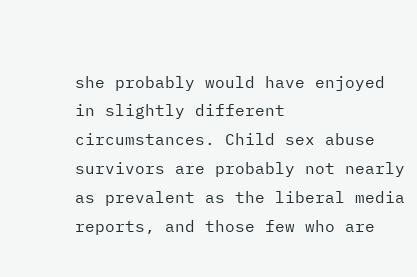she probably would have enjoyed in slightly different circumstances. Child sex abuse survivors are probably not nearly as prevalent as the liberal media reports, and those few who are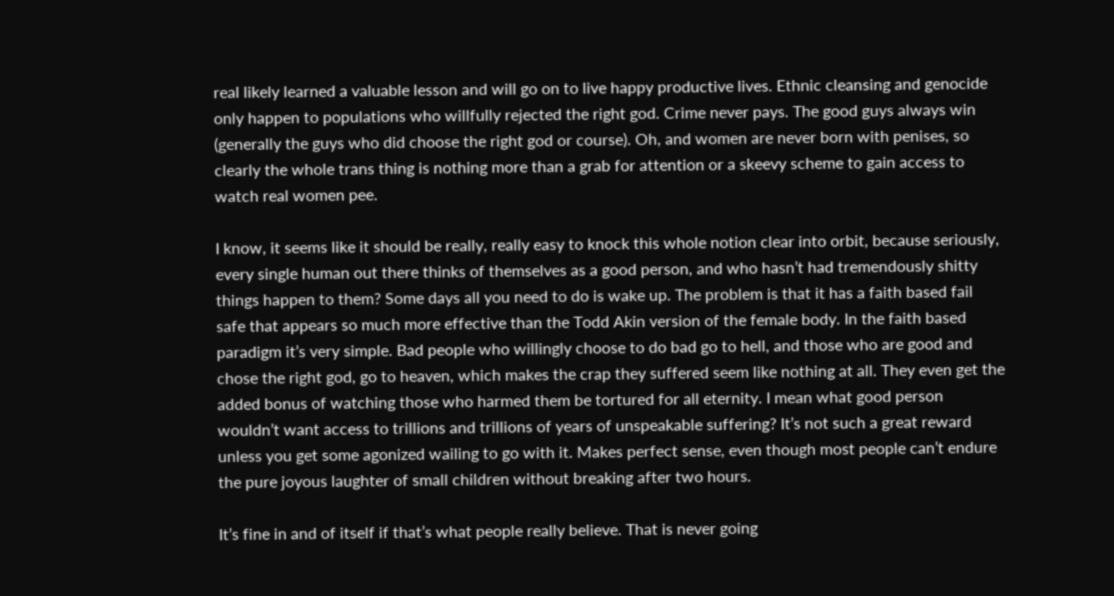real likely learned a valuable lesson and will go on to live happy productive lives. Ethnic cleansing and genocide only happen to populations who willfully rejected the right god. Crime never pays. The good guys always win (generally the guys who did choose the right god or course). Oh, and women are never born with penises, so clearly the whole trans thing is nothing more than a grab for attention or a skeevy scheme to gain access to watch real women pee.

I know, it seems like it should be really, really easy to knock this whole notion clear into orbit, because seriously, every single human out there thinks of themselves as a good person, and who hasn’t had tremendously shitty things happen to them? Some days all you need to do is wake up. The problem is that it has a faith based fail safe that appears so much more effective than the Todd Akin version of the female body. In the faith based paradigm it’s very simple. Bad people who willingly choose to do bad go to hell, and those who are good and chose the right god, go to heaven, which makes the crap they suffered seem like nothing at all. They even get the added bonus of watching those who harmed them be tortured for all eternity. I mean what good person wouldn’t want access to trillions and trillions of years of unspeakable suffering? It’s not such a great reward unless you get some agonized wailing to go with it. Makes perfect sense, even though most people can’t endure the pure joyous laughter of small children without breaking after two hours.

It’s fine in and of itself if that’s what people really believe. That is never going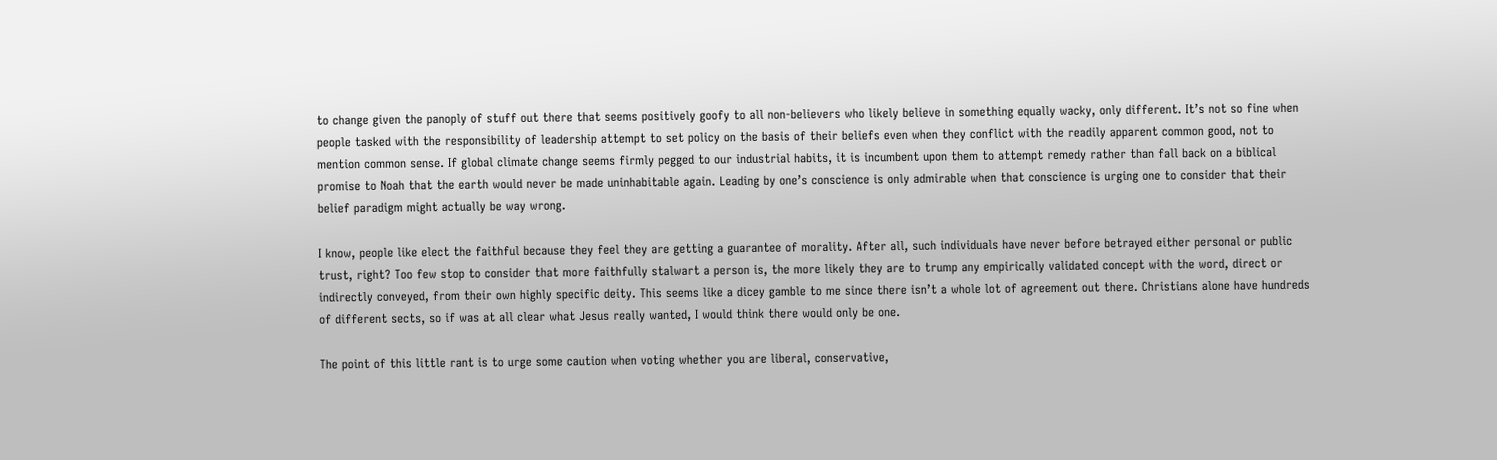to change given the panoply of stuff out there that seems positively goofy to all non-believers who likely believe in something equally wacky, only different. It’s not so fine when people tasked with the responsibility of leadership attempt to set policy on the basis of their beliefs even when they conflict with the readily apparent common good, not to mention common sense. If global climate change seems firmly pegged to our industrial habits, it is incumbent upon them to attempt remedy rather than fall back on a biblical promise to Noah that the earth would never be made uninhabitable again. Leading by one’s conscience is only admirable when that conscience is urging one to consider that their belief paradigm might actually be way wrong.

I know, people like elect the faithful because they feel they are getting a guarantee of morality. After all, such individuals have never before betrayed either personal or public trust, right? Too few stop to consider that more faithfully stalwart a person is, the more likely they are to trump any empirically validated concept with the word, direct or indirectly conveyed, from their own highly specific deity. This seems like a dicey gamble to me since there isn’t a whole lot of agreement out there. Christians alone have hundreds of different sects, so if was at all clear what Jesus really wanted, I would think there would only be one.

The point of this little rant is to urge some caution when voting whether you are liberal, conservative,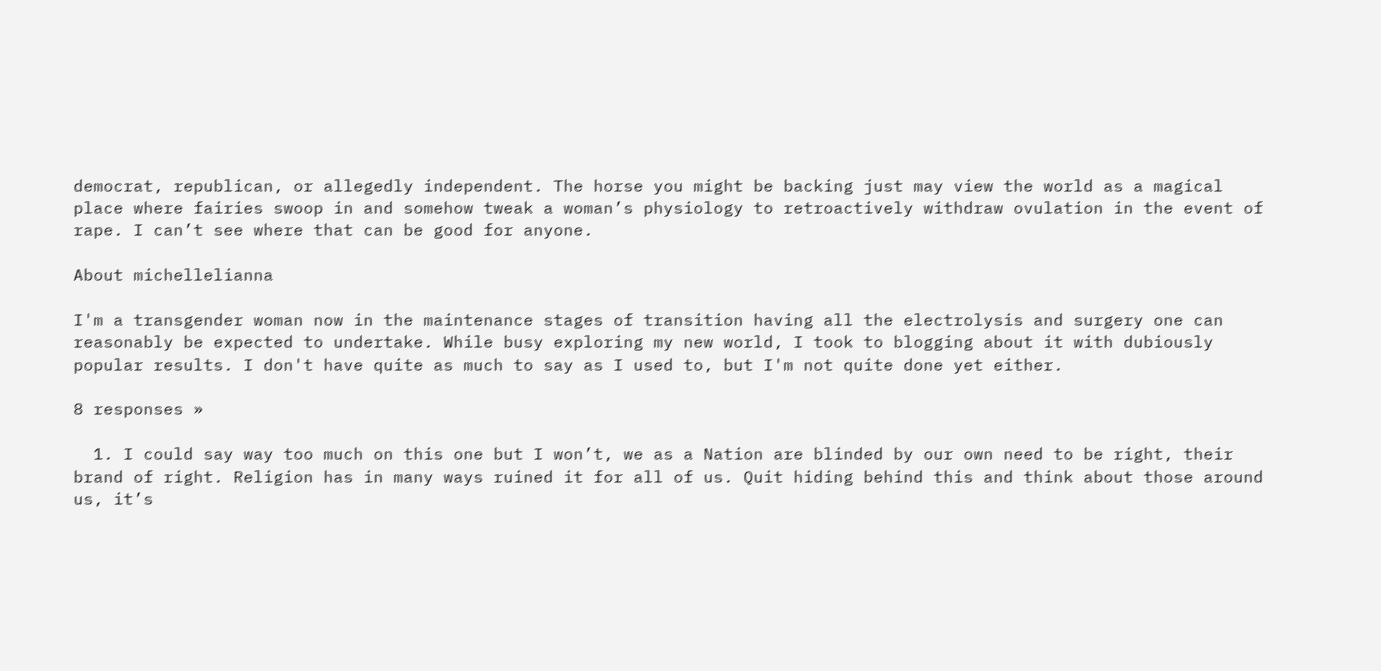democrat, republican, or allegedly independent. The horse you might be backing just may view the world as a magical place where fairies swoop in and somehow tweak a woman’s physiology to retroactively withdraw ovulation in the event of rape. I can’t see where that can be good for anyone.

About michellelianna

I'm a transgender woman now in the maintenance stages of transition having all the electrolysis and surgery one can reasonably be expected to undertake. While busy exploring my new world, I took to blogging about it with dubiously popular results. I don't have quite as much to say as I used to, but I'm not quite done yet either.

8 responses »

  1. I could say way too much on this one but I won’t, we as a Nation are blinded by our own need to be right, their brand of right. Religion has in many ways ruined it for all of us. Quit hiding behind this and think about those around us, it’s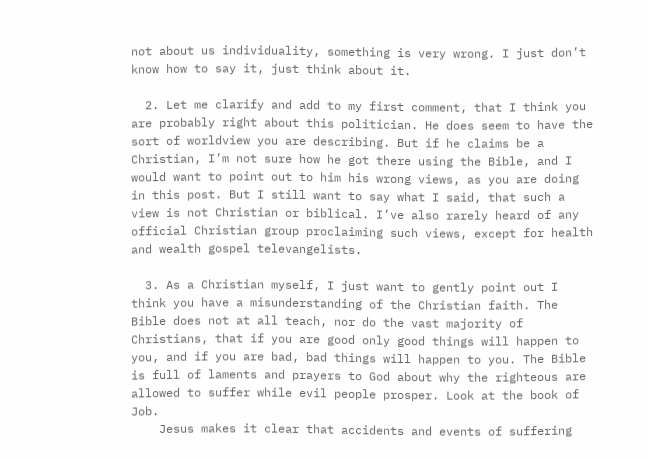not about us individuality, something is very wrong. I just don’t know how to say it, just think about it.

  2. Let me clarify and add to my first comment, that I think you are probably right about this politician. He does seem to have the sort of worldview you are describing. But if he claims be a Christian, I’m not sure how he got there using the Bible, and I would want to point out to him his wrong views, as you are doing in this post. But I still want to say what I said, that such a view is not Christian or biblical. I’ve also rarely heard of any official Christian group proclaiming such views, except for health and wealth gospel televangelists.

  3. As a Christian myself, I just want to gently point out I think you have a misunderstanding of the Christian faith. The Bible does not at all teach, nor do the vast majority of Christians, that if you are good only good things will happen to you, and if you are bad, bad things will happen to you. The Bible is full of laments and prayers to God about why the righteous are allowed to suffer while evil people prosper. Look at the book of Job.
    Jesus makes it clear that accidents and events of suffering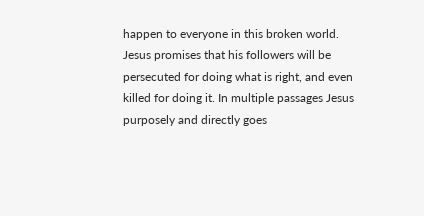happen to everyone in this broken world. Jesus promises that his followers will be persecuted for doing what is right, and even killed for doing it. In multiple passages Jesus purposely and directly goes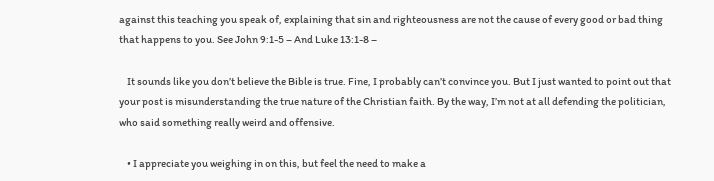against this teaching you speak of, explaining that sin and righteousness are not the cause of every good or bad thing that happens to you. See John 9:1-5 – And Luke 13:1-8 –

    It sounds like you don’t believe the Bible is true. Fine, I probably can’t convince you. But I just wanted to point out that your post is misunderstanding the true nature of the Christian faith. By the way, I’m not at all defending the politician, who said something really weird and offensive.

    • I appreciate you weighing in on this, but feel the need to make a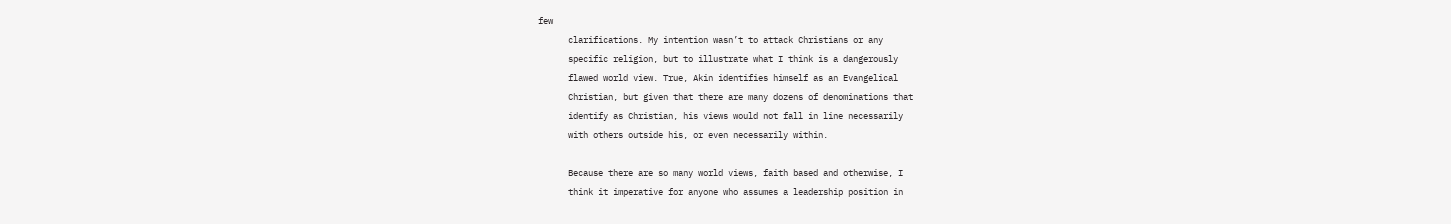few
      clarifications. My intention wasn’t to attack Christians or any
      specific religion, but to illustrate what I think is a dangerously
      flawed world view. True, Akin identifies himself as an Evangelical
      Christian, but given that there are many dozens of denominations that
      identify as Christian, his views would not fall in line necessarily
      with others outside his, or even necessarily within.

      Because there are so many world views, faith based and otherwise, I
      think it imperative for anyone who assumes a leadership position in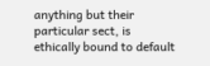anything but their particular sect, is ethically bound to default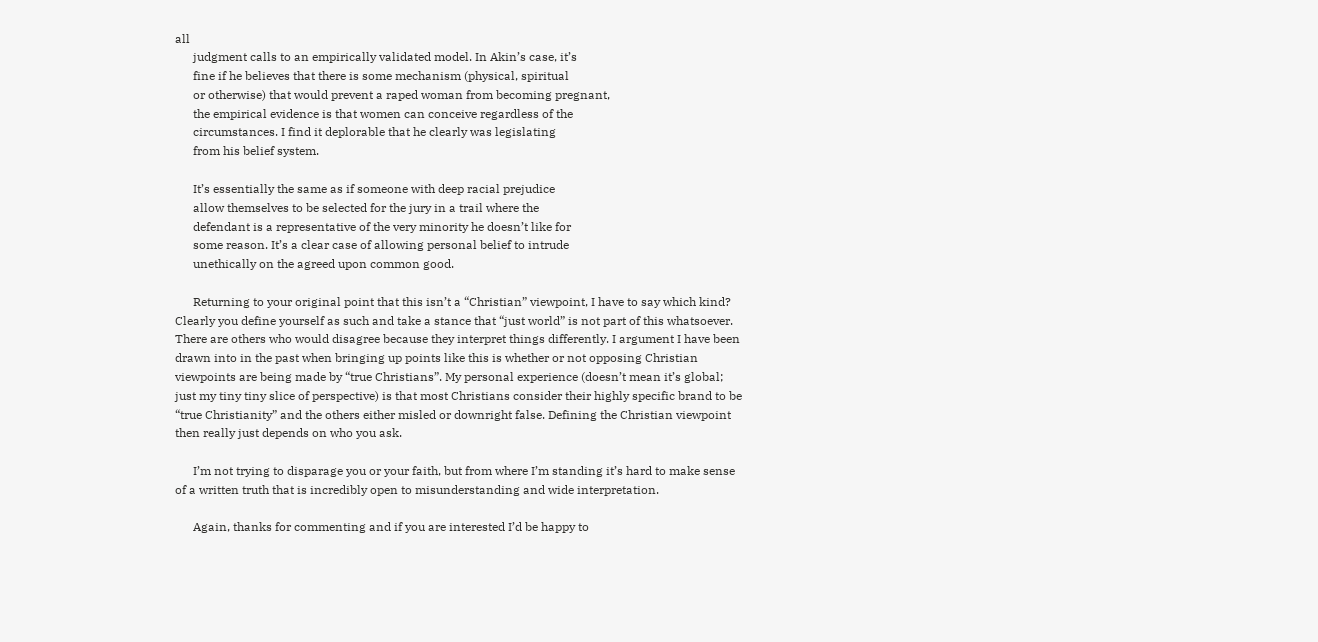all
      judgment calls to an empirically validated model. In Akin’s case, it’s
      fine if he believes that there is some mechanism (physical, spiritual
      or otherwise) that would prevent a raped woman from becoming pregnant,
      the empirical evidence is that women can conceive regardless of the
      circumstances. I find it deplorable that he clearly was legislating
      from his belief system.

      It’s essentially the same as if someone with deep racial prejudice
      allow themselves to be selected for the jury in a trail where the
      defendant is a representative of the very minority he doesn’t like for
      some reason. It’s a clear case of allowing personal belief to intrude
      unethically on the agreed upon common good.

      Returning to your original point that this isn’t a “Christian” viewpoint, I have to say which kind? Clearly you define yourself as such and take a stance that “just world” is not part of this whatsoever. There are others who would disagree because they interpret things differently. I argument I have been drawn into in the past when bringing up points like this is whether or not opposing Christian viewpoints are being made by “true Christians”. My personal experience (doesn’t mean it’s global; just my tiny tiny slice of perspective) is that most Christians consider their highly specific brand to be “true Christianity” and the others either misled or downright false. Defining the Christian viewpoint then really just depends on who you ask.

      I’m not trying to disparage you or your faith, but from where I’m standing it’s hard to make sense of a written truth that is incredibly open to misunderstanding and wide interpretation.

      Again, thanks for commenting and if you are interested I’d be happy to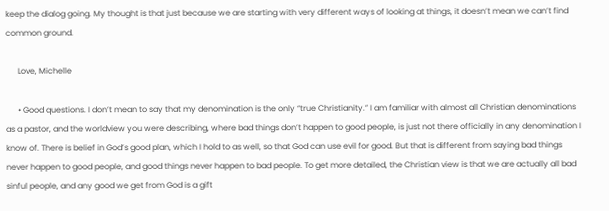keep the dialog going. My thought is that just because we are starting with very different ways of looking at things, it doesn’t mean we can’t find common ground.

      Love, Michelle

      • Good questions. I don’t mean to say that my denomination is the only “true Christianity.” I am familiar with almost all Christian denominations as a pastor, and the worldview you were describing, where bad things don’t happen to good people, is just not there officially in any denomination I know of. There is belief in God’s good plan, which I hold to as well, so that God can use evil for good. But that is different from saying bad things never happen to good people, and good things never happen to bad people. To get more detailed, the Christian view is that we are actually all bad sinful people, and any good we get from God is a gift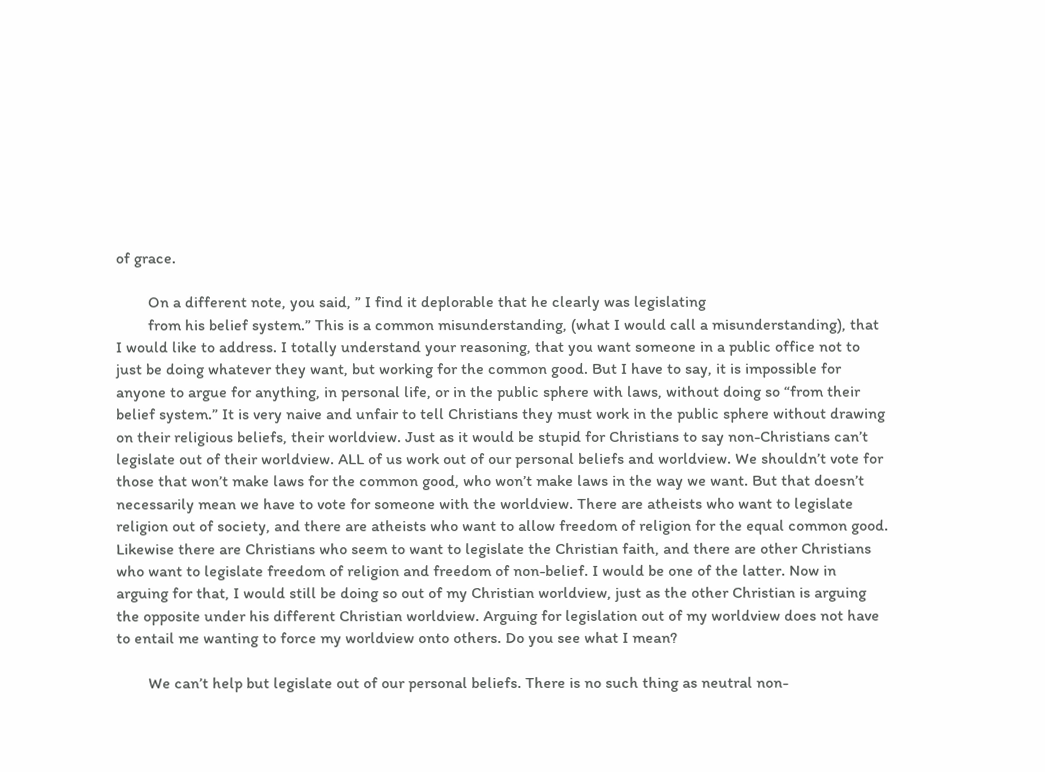of grace.

        On a different note, you said, ” I find it deplorable that he clearly was legislating
        from his belief system.” This is a common misunderstanding, (what I would call a misunderstanding), that I would like to address. I totally understand your reasoning, that you want someone in a public office not to just be doing whatever they want, but working for the common good. But I have to say, it is impossible for anyone to argue for anything, in personal life, or in the public sphere with laws, without doing so “from their belief system.” It is very naive and unfair to tell Christians they must work in the public sphere without drawing on their religious beliefs, their worldview. Just as it would be stupid for Christians to say non-Christians can’t legislate out of their worldview. ALL of us work out of our personal beliefs and worldview. We shouldn’t vote for those that won’t make laws for the common good, who won’t make laws in the way we want. But that doesn’t necessarily mean we have to vote for someone with the worldview. There are atheists who want to legislate religion out of society, and there are atheists who want to allow freedom of religion for the equal common good. Likewise there are Christians who seem to want to legislate the Christian faith, and there are other Christians who want to legislate freedom of religion and freedom of non-belief. I would be one of the latter. Now in arguing for that, I would still be doing so out of my Christian worldview, just as the other Christian is arguing the opposite under his different Christian worldview. Arguing for legislation out of my worldview does not have to entail me wanting to force my worldview onto others. Do you see what I mean?

        We can’t help but legislate out of our personal beliefs. There is no such thing as neutral non-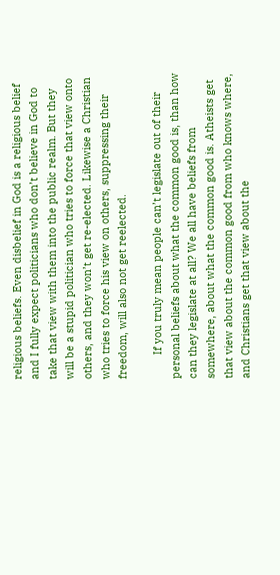religious beliefs. Even disbelief in God is a religious belief and I fully expect politicians who don’t believe in God to take that view with them into the public realm. But they will be a stupid politician who tries to force that view onto others, and they won’t get re-elected. Likewise a Christian who tries to force his view on others, suppressing their freedom, will also not get reelected.

        If you truly mean people can’t legislate out of their personal beliefs about what the common good is, than how can they legislate at all? We all have beliefs from somewhere, about what the common good is. Atheists get that view about the common good from who knows where, and Christians get that view about the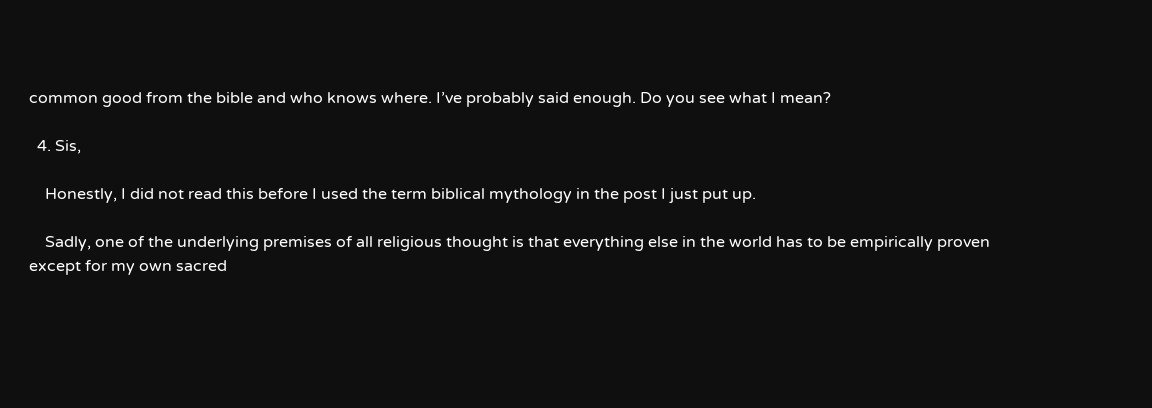common good from the bible and who knows where. I’ve probably said enough. Do you see what I mean?

  4. Sis,

    Honestly, I did not read this before I used the term biblical mythology in the post I just put up.

    Sadly, one of the underlying premises of all religious thought is that everything else in the world has to be empirically proven except for my own sacred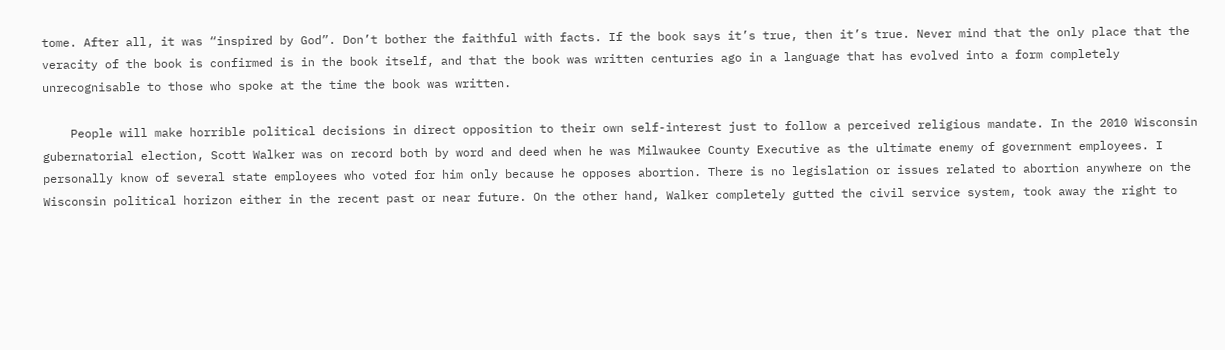tome. After all, it was “inspired by God”. Don’t bother the faithful with facts. If the book says it’s true, then it’s true. Never mind that the only place that the veracity of the book is confirmed is in the book itself, and that the book was written centuries ago in a language that has evolved into a form completely unrecognisable to those who spoke at the time the book was written.

    People will make horrible political decisions in direct opposition to their own self-interest just to follow a perceived religious mandate. In the 2010 Wisconsin gubernatorial election, Scott Walker was on record both by word and deed when he was Milwaukee County Executive as the ultimate enemy of government employees. I personally know of several state employees who voted for him only because he opposes abortion. There is no legislation or issues related to abortion anywhere on the Wisconsin political horizon either in the recent past or near future. On the other hand, Walker completely gutted the civil service system, took away the right to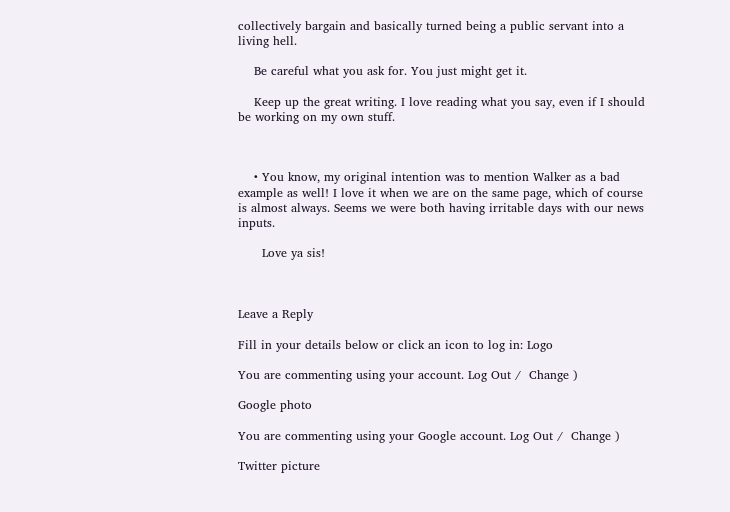collectively bargain and basically turned being a public servant into a living hell.

    Be careful what you ask for. You just might get it.

    Keep up the great writing. I love reading what you say, even if I should be working on my own stuff.



    • You know, my original intention was to mention Walker as a bad example as well! I love it when we are on the same page, which of course is almost always. Seems we were both having irritable days with our news inputs.

      Love ya sis!



Leave a Reply

Fill in your details below or click an icon to log in: Logo

You are commenting using your account. Log Out /  Change )

Google photo

You are commenting using your Google account. Log Out /  Change )

Twitter picture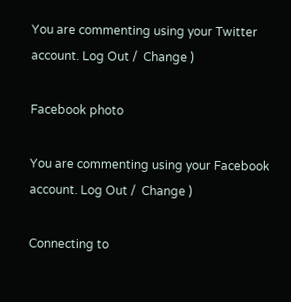You are commenting using your Twitter account. Log Out /  Change )

Facebook photo

You are commenting using your Facebook account. Log Out /  Change )

Connecting to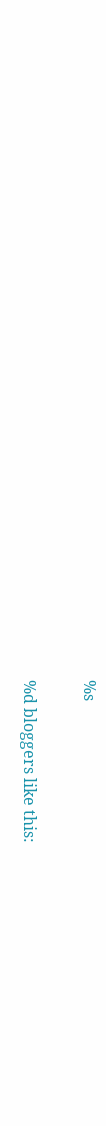%s

%d bloggers like this: